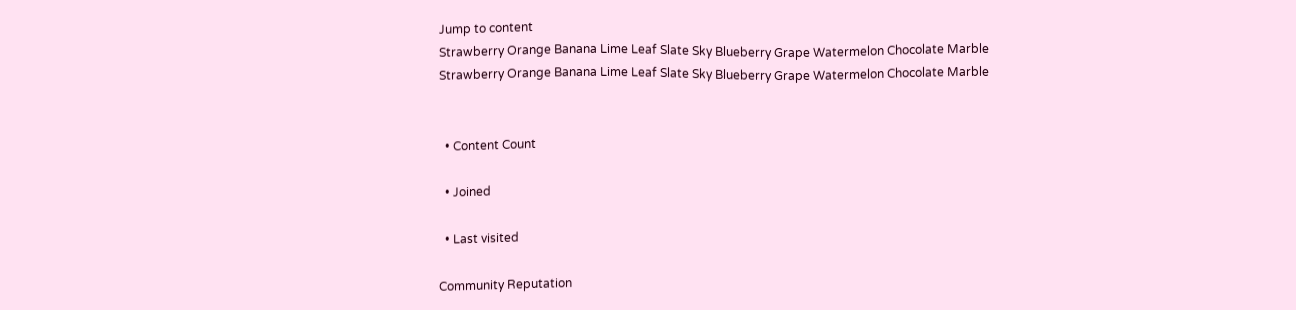Jump to content
Strawberry Orange Banana Lime Leaf Slate Sky Blueberry Grape Watermelon Chocolate Marble
Strawberry Orange Banana Lime Leaf Slate Sky Blueberry Grape Watermelon Chocolate Marble


  • Content Count

  • Joined

  • Last visited

Community Reputation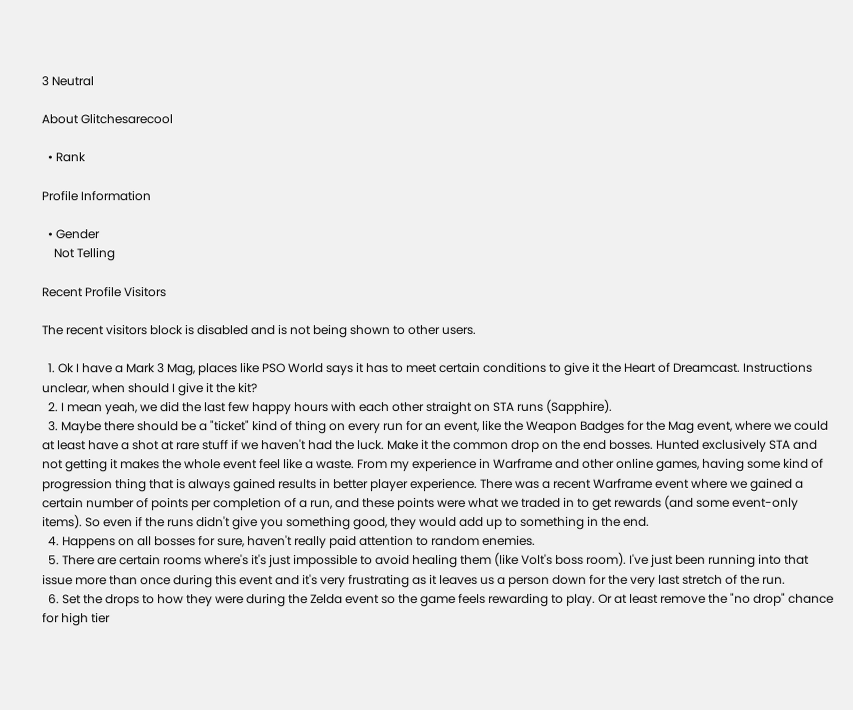3 Neutral

About Glitchesarecool

  • Rank

Profile Information

  • Gender
    Not Telling

Recent Profile Visitors

The recent visitors block is disabled and is not being shown to other users.

  1. Ok I have a Mark 3 Mag, places like PSO World says it has to meet certain conditions to give it the Heart of Dreamcast. Instructions unclear, when should I give it the kit?
  2. I mean yeah, we did the last few happy hours with each other straight on STA runs (Sapphire).
  3. Maybe there should be a "ticket" kind of thing on every run for an event, like the Weapon Badges for the Mag event, where we could at least have a shot at rare stuff if we haven't had the luck. Make it the common drop on the end bosses. Hunted exclusively STA and not getting it makes the whole event feel like a waste. From my experience in Warframe and other online games, having some kind of progression thing that is always gained results in better player experience. There was a recent Warframe event where we gained a certain number of points per completion of a run, and these points were what we traded in to get rewards (and some event-only items). So even if the runs didn't give you something good, they would add up to something in the end.
  4. Happens on all bosses for sure, haven't really paid attention to random enemies.
  5. There are certain rooms where's it's just impossible to avoid healing them (like Volt's boss room). I've just been running into that issue more than once during this event and it's very frustrating as it leaves us a person down for the very last stretch of the run.
  6. Set the drops to how they were during the Zelda event so the game feels rewarding to play. Or at least remove the "no drop" chance for high tier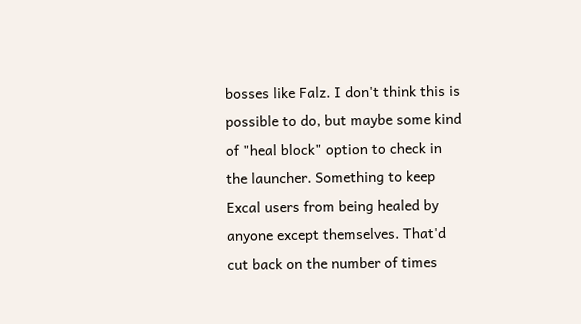bosses like Falz. I don't think this is possible to do, but maybe some kind of "heal block" option to check in the launcher. Something to keep Excal users from being healed by anyone except themselves. That'd cut back on the number of times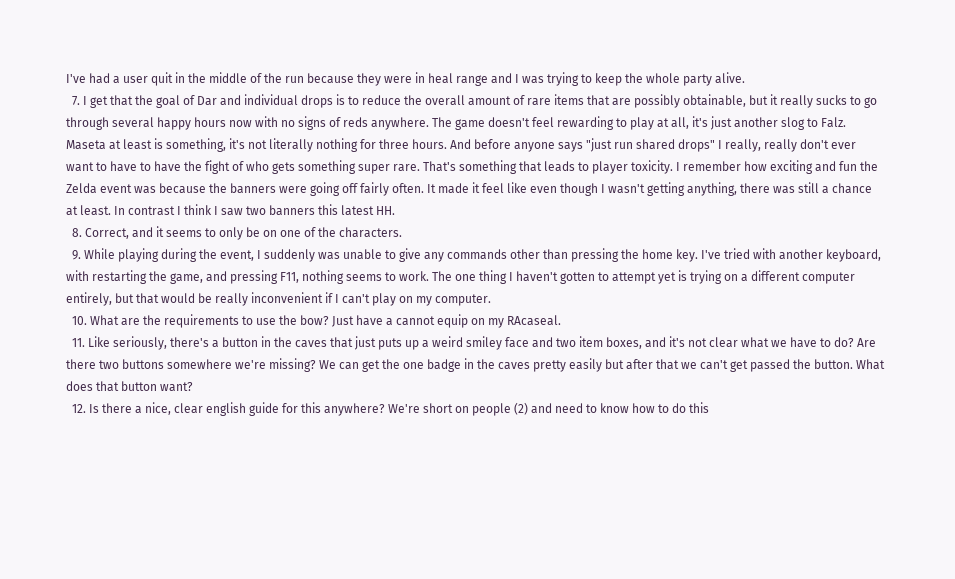I've had a user quit in the middle of the run because they were in heal range and I was trying to keep the whole party alive.
  7. I get that the goal of Dar and individual drops is to reduce the overall amount of rare items that are possibly obtainable, but it really sucks to go through several happy hours now with no signs of reds anywhere. The game doesn't feel rewarding to play at all, it's just another slog to Falz. Maseta at least is something, it's not literally nothing for three hours. And before anyone says "just run shared drops" I really, really don't ever want to have to have the fight of who gets something super rare. That's something that leads to player toxicity. I remember how exciting and fun the Zelda event was because the banners were going off fairly often. It made it feel like even though I wasn't getting anything, there was still a chance at least. In contrast I think I saw two banners this latest HH.
  8. Correct, and it seems to only be on one of the characters.
  9. While playing during the event, I suddenly was unable to give any commands other than pressing the home key. I've tried with another keyboard, with restarting the game, and pressing F11, nothing seems to work. The one thing I haven't gotten to attempt yet is trying on a different computer entirely, but that would be really inconvenient if I can't play on my computer.
  10. What are the requirements to use the bow? Just have a cannot equip on my RAcaseal.
  11. Like seriously, there's a button in the caves that just puts up a weird smiley face and two item boxes, and it's not clear what we have to do? Are there two buttons somewhere we're missing? We can get the one badge in the caves pretty easily but after that we can't get passed the button. What does that button want?
  12. Is there a nice, clear english guide for this anywhere? We're short on people (2) and need to know how to do this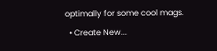optimally for some cool mags.
  • Create New...